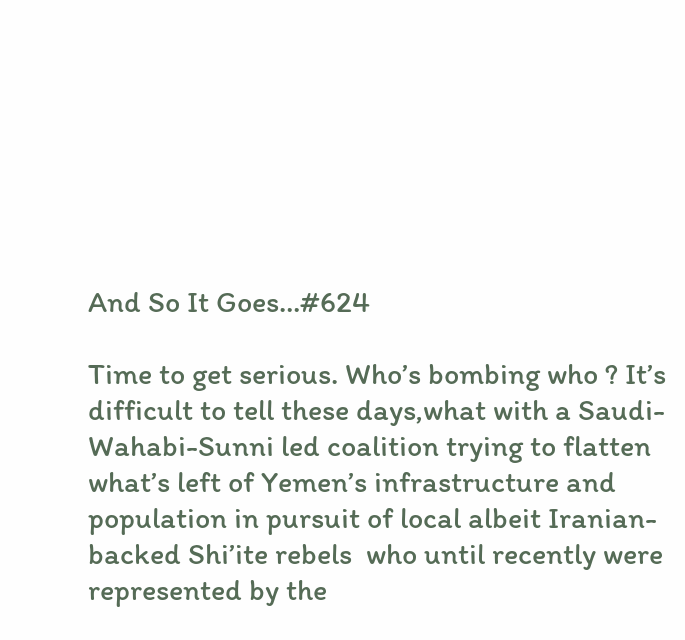And So It Goes…#624

Time to get serious. Who’s bombing who ? It’s difficult to tell these days,what with a Saudi-Wahabi-Sunni led coalition trying to flatten what’s left of Yemen’s infrastructure and population in pursuit of local albeit Iranian-backed Shi’ite rebels  who until recently were represented by the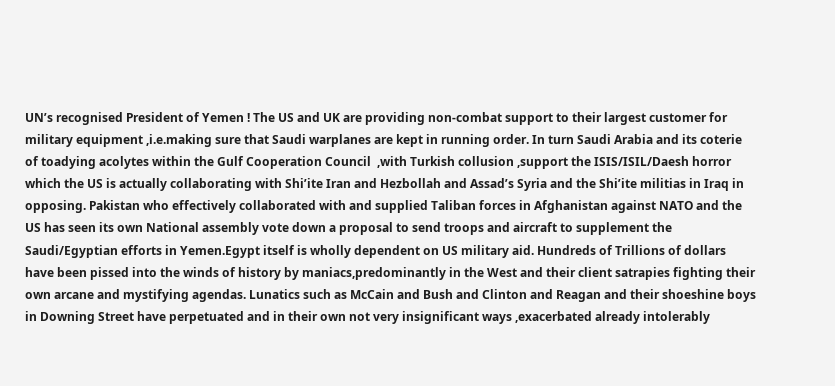UN’s recognised President of Yemen ! The US and UK are providing non-combat support to their largest customer for military equipment ,i.e.making sure that Saudi warplanes are kept in running order. In turn Saudi Arabia and its coterie of toadying acolytes within the Gulf Cooperation Council  ,with Turkish collusion ,support the ISIS/ISIL/Daesh horror which the US is actually collaborating with Shi’ite Iran and Hezbollah and Assad’s Syria and the Shi’ite militias in Iraq in opposing. Pakistan who effectively collaborated with and supplied Taliban forces in Afghanistan against NATO and the US has seen its own National assembly vote down a proposal to send troops and aircraft to supplement the Saudi/Egyptian efforts in Yemen.Egypt itself is wholly dependent on US military aid. Hundreds of Trillions of dollars have been pissed into the winds of history by maniacs,predominantly in the West and their client satrapies fighting their own arcane and mystifying agendas. Lunatics such as McCain and Bush and Clinton and Reagan and their shoeshine boys in Downing Street have perpetuated and in their own not very insignificant ways ,exacerbated already intolerably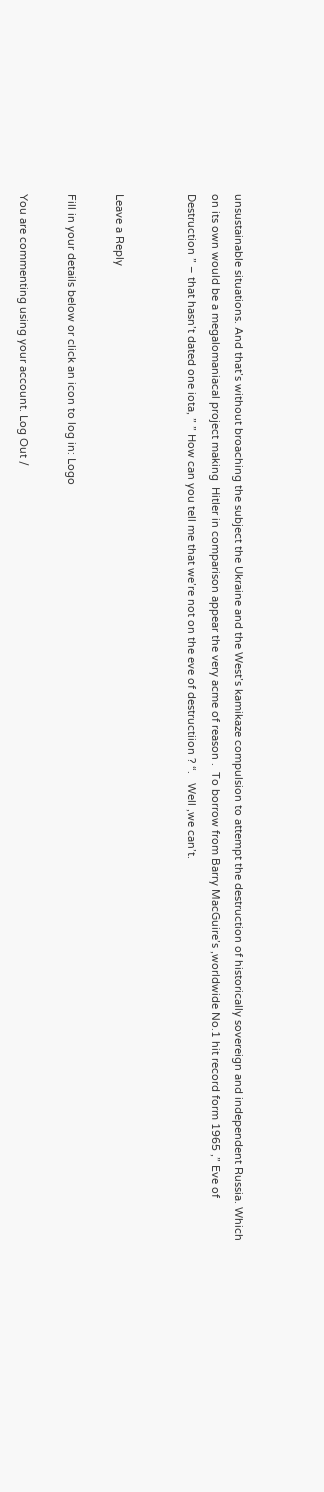unsustainable situations. And that’s without broaching the subject the Ukraine and the West’s kamikaze compulsion to attempt the destruction of historically sovereign and independent Russia. Which on its own would be a megalomaniacal project making  Hitler in comparison appear the very acme of reason .  To borrow from Barry MacGuire’s ,worldwide No.1 hit record form 1965 ,” Eve of Destruction ” – that hasn’t dated one iota, ” ” How can you tell me that we’re not on the eve of destructiion ? “.   Well ,we can’t.


Leave a Reply

Fill in your details below or click an icon to log in: Logo

You are commenting using your account. Log Out /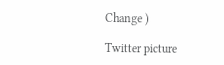Change )

Twitter picture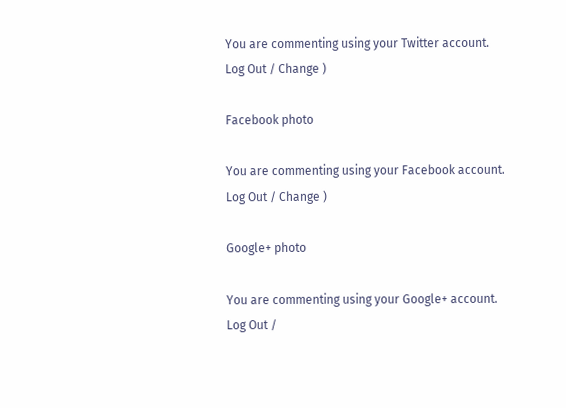You are commenting using your Twitter account. Log Out / Change )

Facebook photo

You are commenting using your Facebook account. Log Out / Change )

Google+ photo

You are commenting using your Google+ account. Log Out /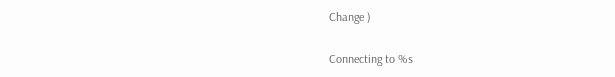Change )

Connecting to %s